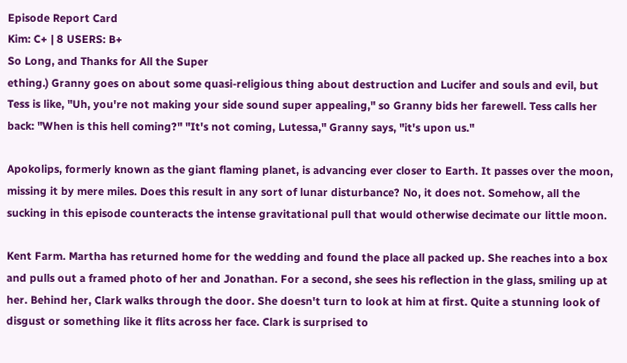Episode Report Card
Kim: C+ | 8 USERS: B+
So Long, and Thanks for All the Super
ething.) Granny goes on about some quasi-religious thing about destruction and Lucifer and souls and evil, but Tess is like, "Uh, you're not making your side sound super appealing," so Granny bids her farewell. Tess calls her back: "When is this hell coming?" "It's not coming, Lutessa," Granny says, "it's upon us."

Apokolips, formerly known as the giant flaming planet, is advancing ever closer to Earth. It passes over the moon, missing it by mere miles. Does this result in any sort of lunar disturbance? No, it does not. Somehow, all the sucking in this episode counteracts the intense gravitational pull that would otherwise decimate our little moon.

Kent Farm. Martha has returned home for the wedding and found the place all packed up. She reaches into a box and pulls out a framed photo of her and Jonathan. For a second, she sees his reflection in the glass, smiling up at her. Behind her, Clark walks through the door. She doesn't turn to look at him at first. Quite a stunning look of disgust or something like it flits across her face. Clark is surprised to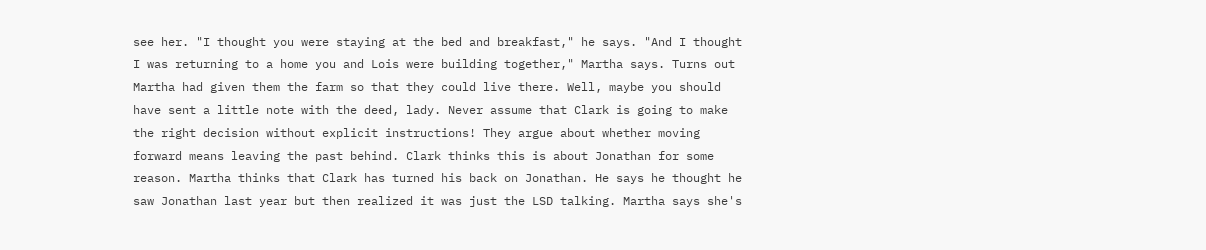see her. "I thought you were staying at the bed and breakfast," he says. "And I thought I was returning to a home you and Lois were building together," Martha says. Turns out Martha had given them the farm so that they could live there. Well, maybe you should have sent a little note with the deed, lady. Never assume that Clark is going to make the right decision without explicit instructions! They argue about whether moving forward means leaving the past behind. Clark thinks this is about Jonathan for some reason. Martha thinks that Clark has turned his back on Jonathan. He says he thought he saw Jonathan last year but then realized it was just the LSD talking. Martha says she's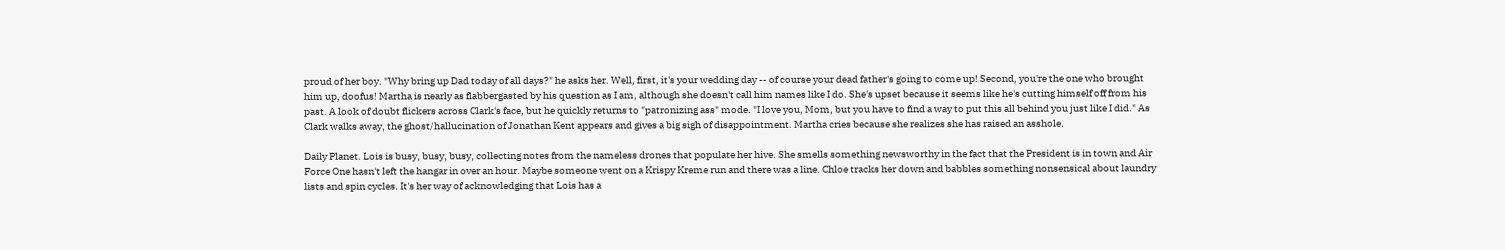proud of her boy. "Why bring up Dad today of all days?" he asks her. Well, first, it's your wedding day -- of course your dead father's going to come up! Second, you're the one who brought him up, doofus! Martha is nearly as flabbergasted by his question as I am, although she doesn't call him names like I do. She's upset because it seems like he's cutting himself off from his past. A look of doubt flickers across Clark's face, but he quickly returns to "patronizing ass" mode. "I love you, Mom, but you have to find a way to put this all behind you just like I did." As Clark walks away, the ghost/hallucination of Jonathan Kent appears and gives a big sigh of disappointment. Martha cries because she realizes she has raised an asshole.

Daily Planet. Lois is busy, busy, busy, collecting notes from the nameless drones that populate her hive. She smells something newsworthy in the fact that the President is in town and Air Force One hasn't left the hangar in over an hour. Maybe someone went on a Krispy Kreme run and there was a line. Chloe tracks her down and babbles something nonsensical about laundry lists and spin cycles. It's her way of acknowledging that Lois has a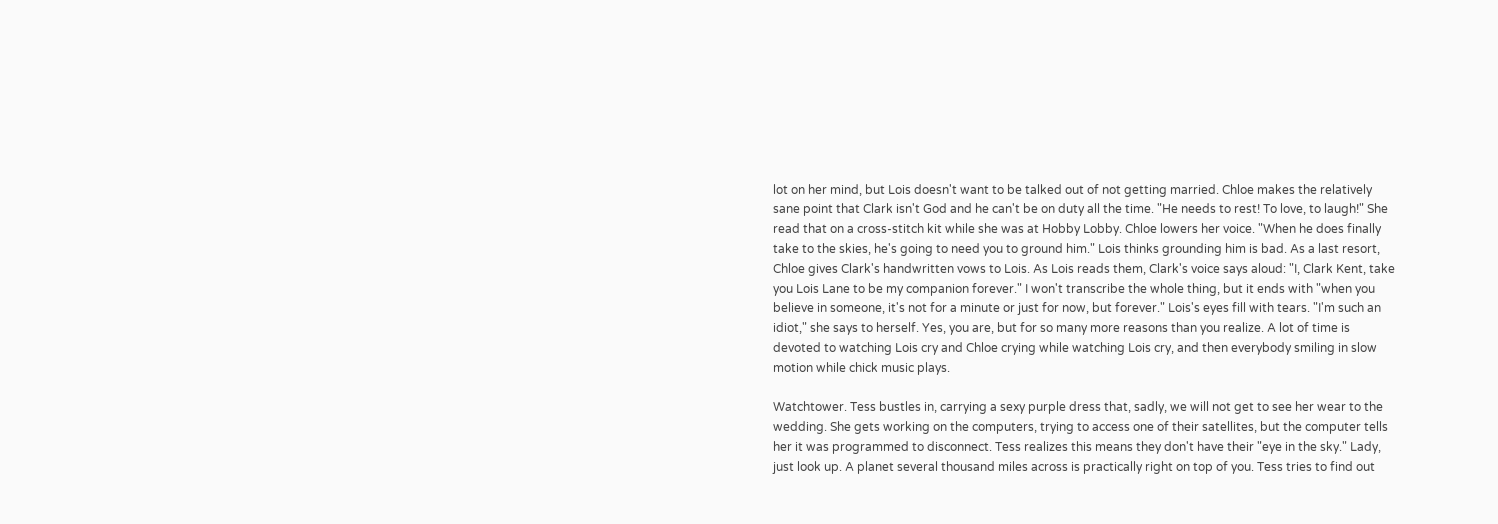lot on her mind, but Lois doesn't want to be talked out of not getting married. Chloe makes the relatively sane point that Clark isn't God and he can't be on duty all the time. "He needs to rest! To love, to laugh!" She read that on a cross-stitch kit while she was at Hobby Lobby. Chloe lowers her voice. "When he does finally take to the skies, he's going to need you to ground him." Lois thinks grounding him is bad. As a last resort, Chloe gives Clark's handwritten vows to Lois. As Lois reads them, Clark's voice says aloud: "I, Clark Kent, take you Lois Lane to be my companion forever." I won't transcribe the whole thing, but it ends with "when you believe in someone, it's not for a minute or just for now, but forever." Lois's eyes fill with tears. "I'm such an idiot," she says to herself. Yes, you are, but for so many more reasons than you realize. A lot of time is devoted to watching Lois cry and Chloe crying while watching Lois cry, and then everybody smiling in slow motion while chick music plays.

Watchtower. Tess bustles in, carrying a sexy purple dress that, sadly, we will not get to see her wear to the wedding. She gets working on the computers, trying to access one of their satellites, but the computer tells her it was programmed to disconnect. Tess realizes this means they don't have their "eye in the sky." Lady, just look up. A planet several thousand miles across is practically right on top of you. Tess tries to find out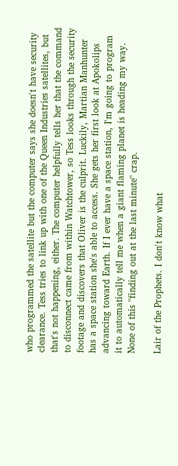who programmed the satellite but the computer says she doesn't have security clearance. Tess tries to link up with one of the Queen Industries satellites, but that's not happening, either. The computer helpfully tells her that the command to disconnect came from within Watchtower, so Tess looks through the security footage and discovers that Oliver is the culprit. Luckily, Martian Manhunter has a space station she's able to access. She gets her first look at Apokolips advancing toward Earth. If I ever have a space station, I'm going to program it to automatically tell me when a giant flaming planet is heading my way. None of this "finding out at the last minute" crap.

Lair of the Prophets. I don't know what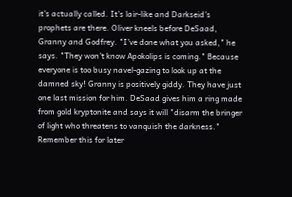it's actually called. It's lair-like and Darkseid's prophets are there. Oliver kneels before DeSaad, Granny and Godfrey. "I've done what you asked," he says. "They won't know Apokolips is coming." Because everyone is too busy navel-gazing to look up at the damned sky! Granny is positively giddy. They have just one last mission for him. DeSaad gives him a ring made from gold kryptonite and says it will "disarm the bringer of light who threatens to vanquish the darkness." Remember this for later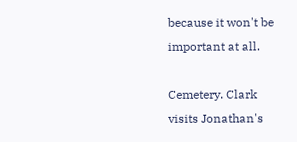because it won't be important at all.

Cemetery. Clark visits Jonathan's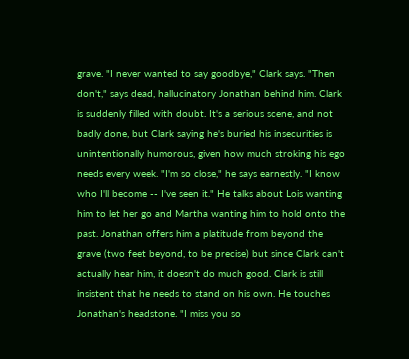grave. "I never wanted to say goodbye," Clark says. "Then don't," says dead, hallucinatory Jonathan behind him. Clark is suddenly filled with doubt. It's a serious scene, and not badly done, but Clark saying he's buried his insecurities is unintentionally humorous, given how much stroking his ego needs every week. "I'm so close," he says earnestly. "I know who I'll become -- I've seen it." He talks about Lois wanting him to let her go and Martha wanting him to hold onto the past. Jonathan offers him a platitude from beyond the grave (two feet beyond, to be precise) but since Clark can't actually hear him, it doesn't do much good. Clark is still insistent that he needs to stand on his own. He touches Jonathan's headstone. "I miss you so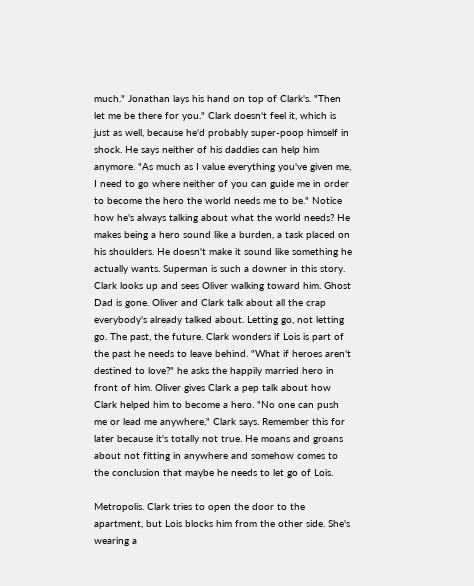much." Jonathan lays his hand on top of Clark's. "Then let me be there for you." Clark doesn't feel it, which is just as well, because he'd probably super-poop himself in shock. He says neither of his daddies can help him anymore. "As much as I value everything you've given me, I need to go where neither of you can guide me in order to become the hero the world needs me to be." Notice how he's always talking about what the world needs? He makes being a hero sound like a burden, a task placed on his shoulders. He doesn't make it sound like something he actually wants. Superman is such a downer in this story. Clark looks up and sees Oliver walking toward him. Ghost Dad is gone. Oliver and Clark talk about all the crap everybody's already talked about. Letting go, not letting go. The past, the future. Clark wonders if Lois is part of the past he needs to leave behind. "What if heroes aren't destined to love?" he asks the happily married hero in front of him. Oliver gives Clark a pep talk about how Clark helped him to become a hero. "No one can push me or lead me anywhere," Clark says. Remember this for later because it's totally not true. He moans and groans about not fitting in anywhere and somehow comes to the conclusion that maybe he needs to let go of Lois.

Metropolis. Clark tries to open the door to the apartment, but Lois blocks him from the other side. She's wearing a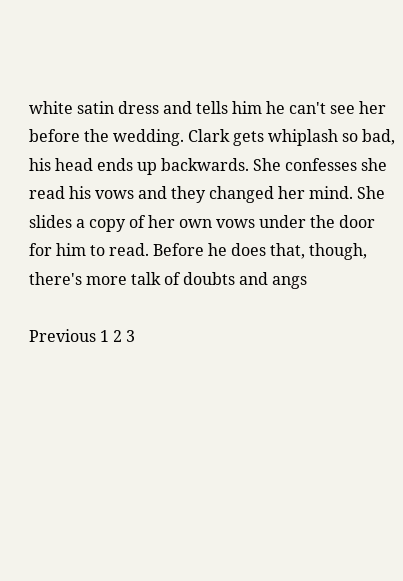white satin dress and tells him he can't see her before the wedding. Clark gets whiplash so bad, his head ends up backwards. She confesses she read his vows and they changed her mind. She slides a copy of her own vows under the door for him to read. Before he does that, though, there's more talk of doubts and angs

Previous 1 2 3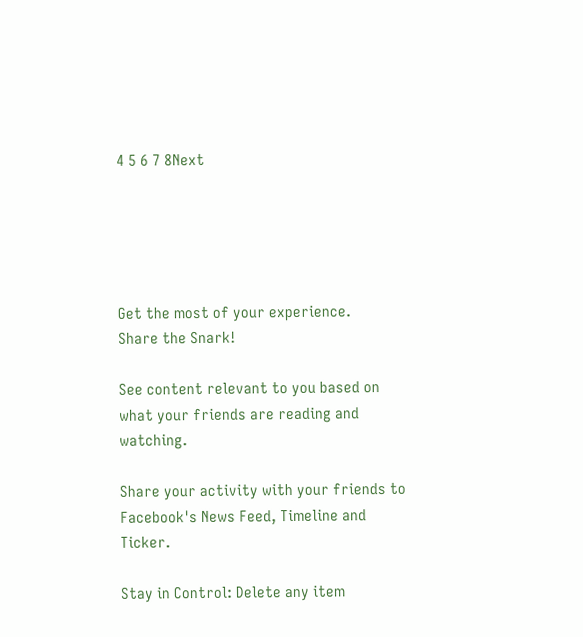4 5 6 7 8Next





Get the most of your experience.
Share the Snark!

See content relevant to you based on what your friends are reading and watching.

Share your activity with your friends to Facebook's News Feed, Timeline and Ticker.

Stay in Control: Delete any item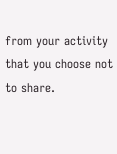from your activity that you choose not to share.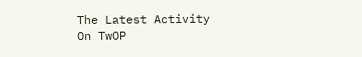The Latest Activity On TwOP